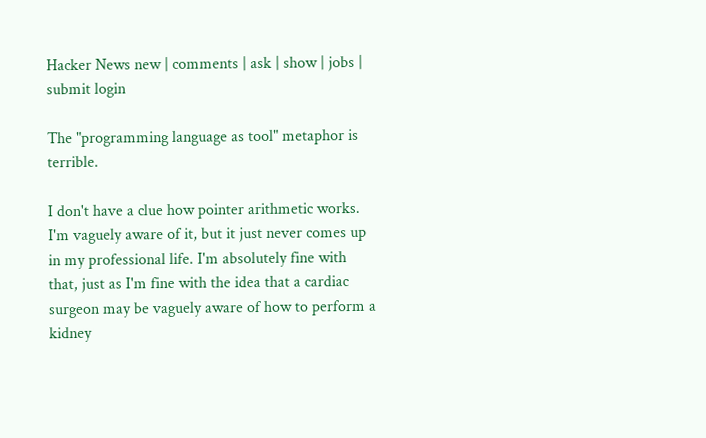Hacker News new | comments | ask | show | jobs | submit login

The "programming language as tool" metaphor is terrible.

I don't have a clue how pointer arithmetic works. I'm vaguely aware of it, but it just never comes up in my professional life. I'm absolutely fine with that, just as I'm fine with the idea that a cardiac surgeon may be vaguely aware of how to perform a kidney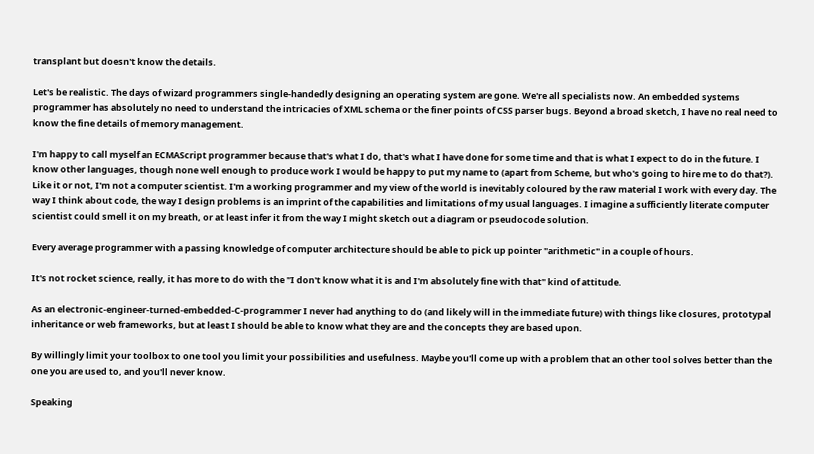transplant but doesn't know the details.

Let's be realistic. The days of wizard programmers single-handedly designing an operating system are gone. We're all specialists now. An embedded systems programmer has absolutely no need to understand the intricacies of XML schema or the finer points of CSS parser bugs. Beyond a broad sketch, I have no real need to know the fine details of memory management.

I'm happy to call myself an ECMAScript programmer because that's what I do, that's what I have done for some time and that is what I expect to do in the future. I know other languages, though none well enough to produce work I would be happy to put my name to (apart from Scheme, but who's going to hire me to do that?). Like it or not, I'm not a computer scientist. I'm a working programmer and my view of the world is inevitably coloured by the raw material I work with every day. The way I think about code, the way I design problems is an imprint of the capabilities and limitations of my usual languages. I imagine a sufficiently literate computer scientist could smell it on my breath, or at least infer it from the way I might sketch out a diagram or pseudocode solution.

Every average programmer with a passing knowledge of computer architecture should be able to pick up pointer "arithmetic" in a couple of hours.

It's not rocket science, really, it has more to do with the "I don't know what it is and I'm absolutely fine with that" kind of attitude.

As an electronic-engineer-turned-embedded-C-programmer I never had anything to do (and likely will in the immediate future) with things like closures, prototypal inheritance or web frameworks, but at least I should be able to know what they are and the concepts they are based upon.

By willingly limit your toolbox to one tool you limit your possibilities and usefulness. Maybe you'll come up with a problem that an other tool solves better than the one you are used to, and you'll never know.

Speaking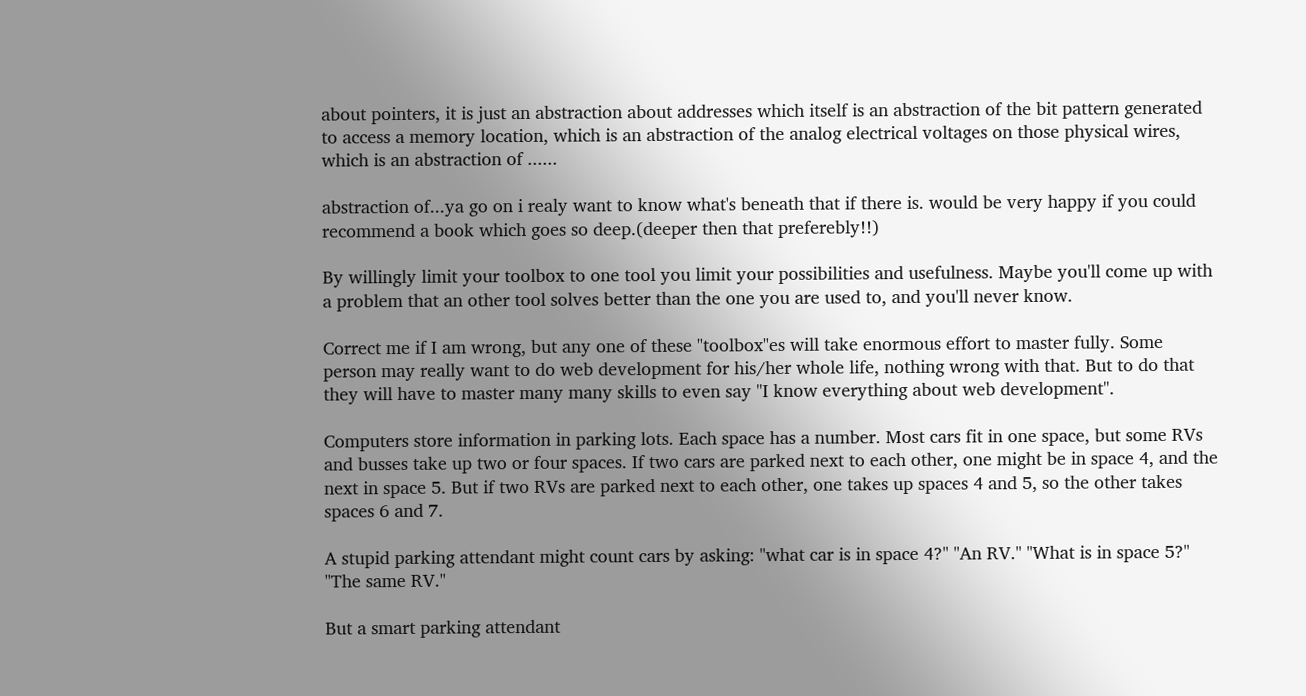about pointers, it is just an abstraction about addresses which itself is an abstraction of the bit pattern generated to access a memory location, which is an abstraction of the analog electrical voltages on those physical wires, which is an abstraction of ......

abstraction of...ya go on i realy want to know what's beneath that if there is. would be very happy if you could recommend a book which goes so deep.(deeper then that preferebly!!)

By willingly limit your toolbox to one tool you limit your possibilities and usefulness. Maybe you'll come up with a problem that an other tool solves better than the one you are used to, and you'll never know.

Correct me if I am wrong, but any one of these "toolbox"es will take enormous effort to master fully. Some person may really want to do web development for his/her whole life, nothing wrong with that. But to do that they will have to master many many skills to even say "I know everything about web development".

Computers store information in parking lots. Each space has a number. Most cars fit in one space, but some RVs and busses take up two or four spaces. If two cars are parked next to each other, one might be in space 4, and the next in space 5. But if two RVs are parked next to each other, one takes up spaces 4 and 5, so the other takes spaces 6 and 7.

A stupid parking attendant might count cars by asking: "what car is in space 4?" "An RV." "What is in space 5?" "The same RV."

But a smart parking attendant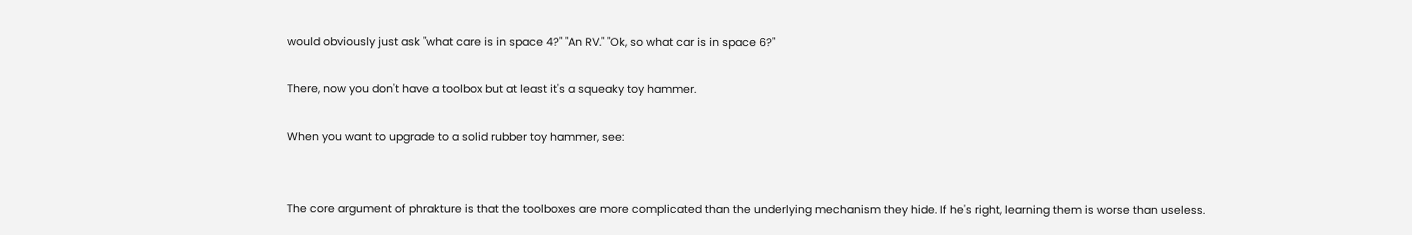would obviously just ask "what care is in space 4?" "An RV." "Ok, so what car is in space 6?"

There, now you don't have a toolbox but at least it's a squeaky toy hammer.

When you want to upgrade to a solid rubber toy hammer, see:


The core argument of phrakture is that the toolboxes are more complicated than the underlying mechanism they hide. If he's right, learning them is worse than useless.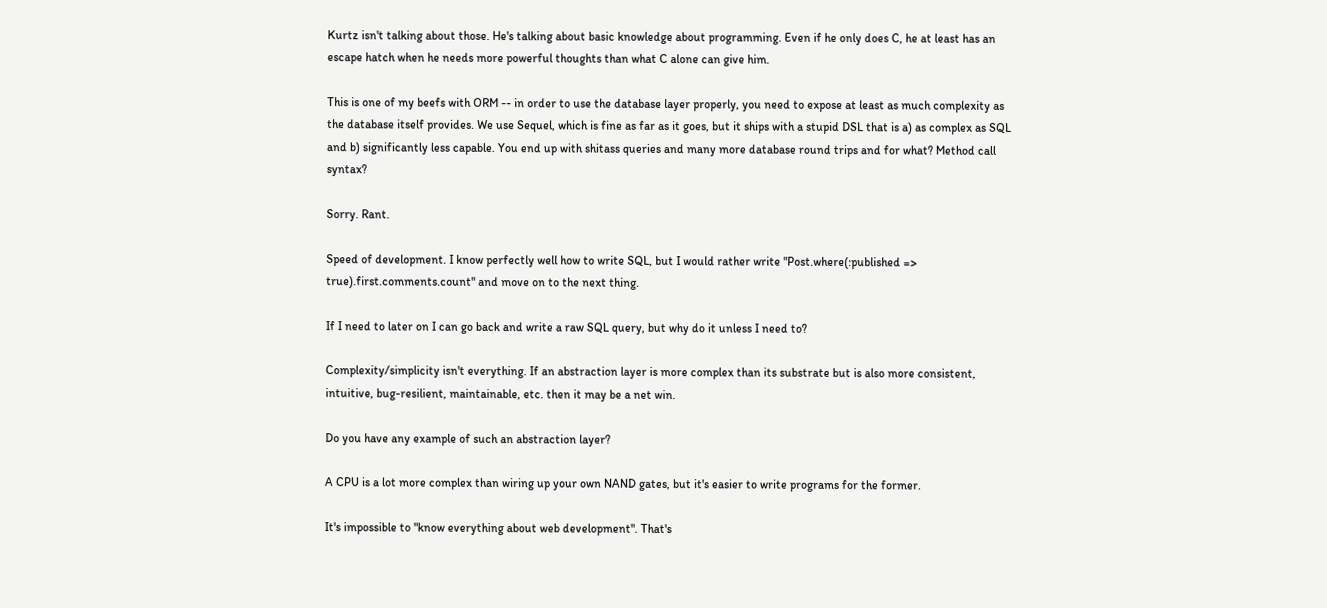Kurtz isn't talking about those. He's talking about basic knowledge about programming. Even if he only does C, he at least has an escape hatch when he needs more powerful thoughts than what C alone can give him.

This is one of my beefs with ORM -- in order to use the database layer properly, you need to expose at least as much complexity as the database itself provides. We use Sequel, which is fine as far as it goes, but it ships with a stupid DSL that is a) as complex as SQL and b) significantly less capable. You end up with shitass queries and many more database round trips and for what? Method call syntax?

Sorry. Rant.

Speed of development. I know perfectly well how to write SQL, but I would rather write "Post.where(:published => true).first.comments.count" and move on to the next thing.

If I need to later on I can go back and write a raw SQL query, but why do it unless I need to?

Complexity/simplicity isn't everything. If an abstraction layer is more complex than its substrate but is also more consistent, intuitive, bug-resilient, maintainable, etc. then it may be a net win.

Do you have any example of such an abstraction layer?

A CPU is a lot more complex than wiring up your own NAND gates, but it's easier to write programs for the former.

It's impossible to "know everything about web development". That's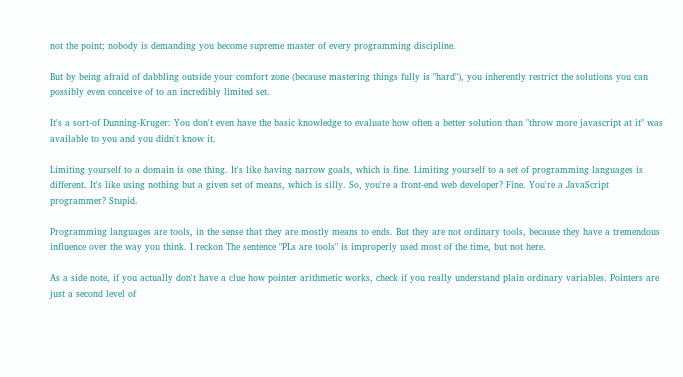not the point; nobody is demanding you become supreme master of every programming discipline.

But by being afraid of dabbling outside your comfort zone (because mastering things fully is "hard"), you inherently restrict the solutions you can possibly even conceive of to an incredibly limited set.

It's a sort-of Dunning-Kruger: You don't even have the basic knowledge to evaluate how often a better solution than "throw more javascript at it" was available to you and you didn't know it.

Limiting yourself to a domain is one thing. It's like having narrow goals, which is fine. Limiting yourself to a set of programming languages is different. It's like using nothing but a given set of means, which is silly. So, you're a front-end web developer? Fine. You're a JavaScript programmer? Stupid.

Programming languages are tools, in the sense that they are mostly means to ends. But they are not ordinary tools, because they have a tremendous influence over the way you think. I reckon The sentence "PLs are tools" is improperly used most of the time, but not here.

As a side note, if you actually don't have a clue how pointer arithmetic works, check if you really understand plain ordinary variables. Pointers are just a second level of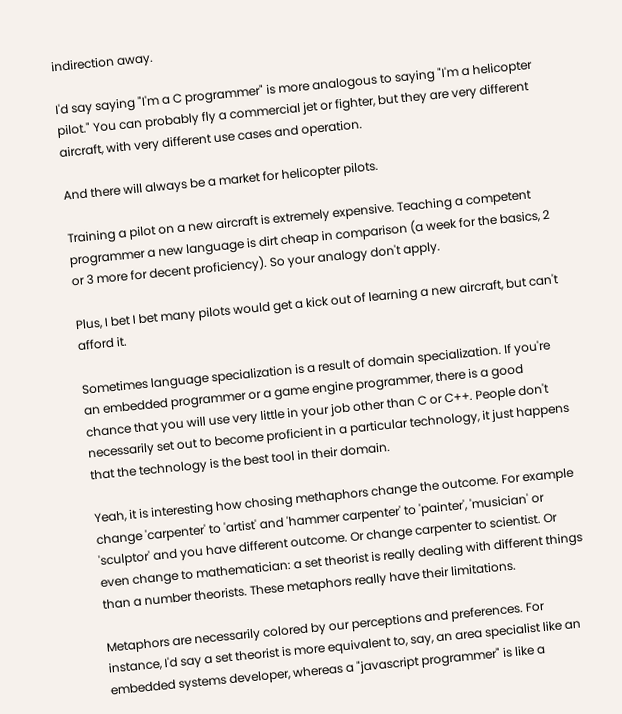indirection away.

I'd say saying "I'm a C programmer" is more analogous to saying "I'm a helicopter pilot." You can probably fly a commercial jet or fighter, but they are very different aircraft, with very different use cases and operation.

And there will always be a market for helicopter pilots.

Training a pilot on a new aircraft is extremely expensive. Teaching a competent programmer a new language is dirt cheap in comparison (a week for the basics, 2 or 3 more for decent proficiency). So your analogy don't apply.

Plus, I bet I bet many pilots would get a kick out of learning a new aircraft, but can't afford it.

Sometimes language specialization is a result of domain specialization. If you're an embedded programmer or a game engine programmer, there is a good chance that you will use very little in your job other than C or C++. People don't necessarily set out to become proficient in a particular technology, it just happens that the technology is the best tool in their domain.

Yeah, it is interesting how chosing methaphors change the outcome. For example change 'carpenter' to 'artist' and 'hammer carpenter' to 'painter', 'musician' or 'sculptor' and you have different outcome. Or change carpenter to scientist. Or even change to mathematician: a set theorist is really dealing with different things than a number theorists. These metaphors really have their limitations.

Metaphors are necessarily colored by our perceptions and preferences. For instance, I'd say a set theorist is more equivalent to, say, an area specialist like an embedded systems developer, whereas a "javascript programmer" is like a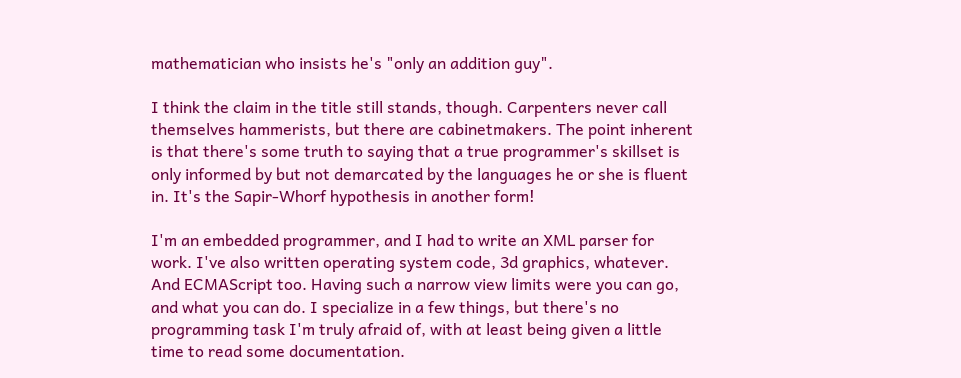mathematician who insists he's "only an addition guy".

I think the claim in the title still stands, though. Carpenters never call themselves hammerists, but there are cabinetmakers. The point inherent is that there's some truth to saying that a true programmer's skillset is only informed by but not demarcated by the languages he or she is fluent in. It's the Sapir-Whorf hypothesis in another form!

I'm an embedded programmer, and I had to write an XML parser for work. I've also written operating system code, 3d graphics, whatever. And ECMAScript too. Having such a narrow view limits were you can go, and what you can do. I specialize in a few things, but there's no programming task I'm truly afraid of, with at least being given a little time to read some documentation.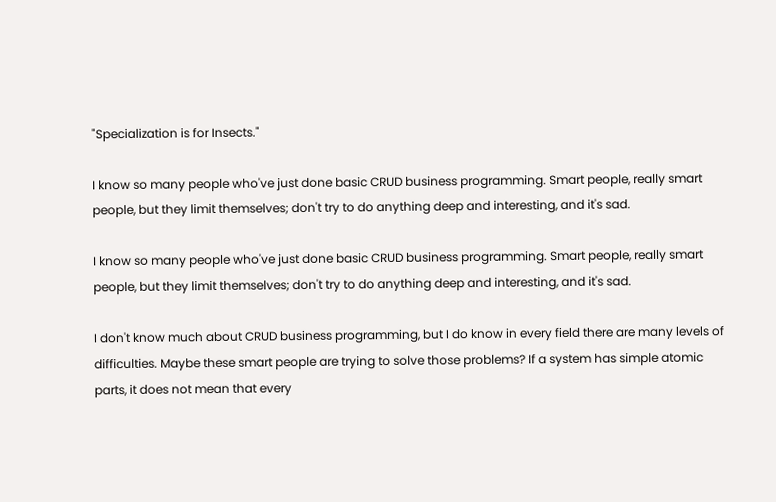"Specialization is for Insects."

I know so many people who've just done basic CRUD business programming. Smart people, really smart people, but they limit themselves; don't try to do anything deep and interesting, and it's sad.

I know so many people who've just done basic CRUD business programming. Smart people, really smart people, but they limit themselves; don't try to do anything deep and interesting, and it's sad.

I don't know much about CRUD business programming, but I do know in every field there are many levels of difficulties. Maybe these smart people are trying to solve those problems? If a system has simple atomic parts, it does not mean that every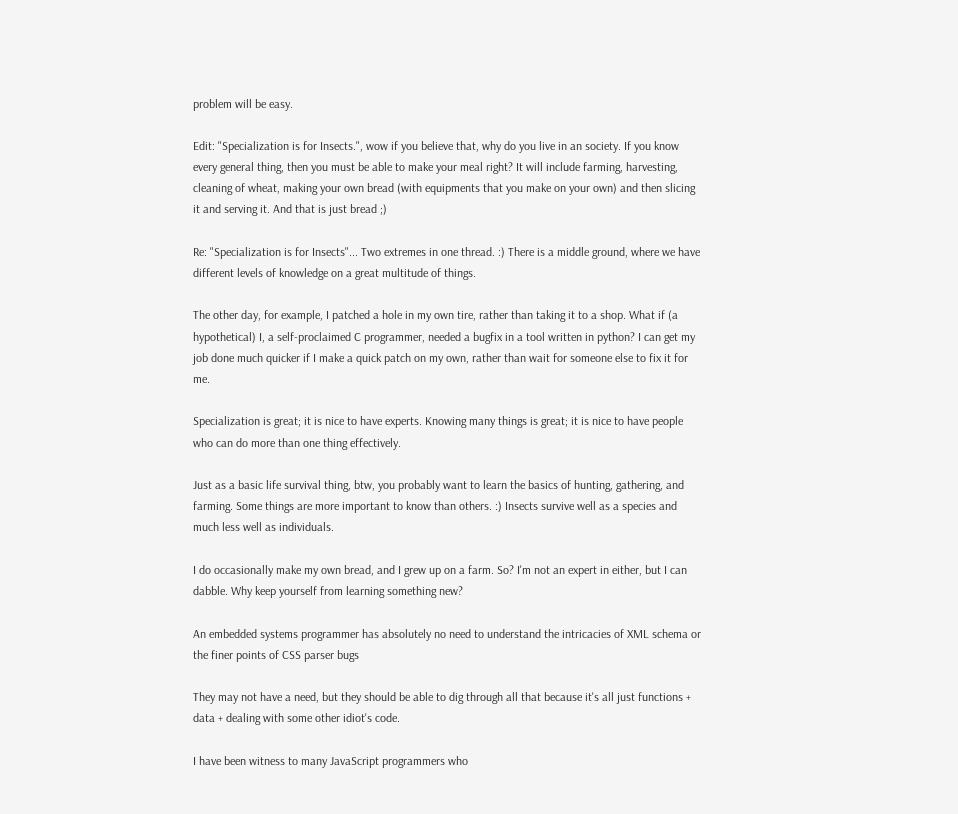problem will be easy.

Edit: "Specialization is for Insects.", wow if you believe that, why do you live in an society. If you know every general thing, then you must be able to make your meal right? It will include farming, harvesting, cleaning of wheat, making your own bread (with equipments that you make on your own) and then slicing it and serving it. And that is just bread ;)

Re: "Specialization is for Insects"... Two extremes in one thread. :) There is a middle ground, where we have different levels of knowledge on a great multitude of things.

The other day, for example, I patched a hole in my own tire, rather than taking it to a shop. What if (a hypothetical) I, a self-proclaimed C programmer, needed a bugfix in a tool written in python? I can get my job done much quicker if I make a quick patch on my own, rather than wait for someone else to fix it for me.

Specialization is great; it is nice to have experts. Knowing many things is great; it is nice to have people who can do more than one thing effectively.

Just as a basic life survival thing, btw, you probably want to learn the basics of hunting, gathering, and farming. Some things are more important to know than others. :) Insects survive well as a species and much less well as individuals.

I do occasionally make my own bread, and I grew up on a farm. So? I'm not an expert in either, but I can dabble. Why keep yourself from learning something new?

An embedded systems programmer has absolutely no need to understand the intricacies of XML schema or the finer points of CSS parser bugs

They may not have a need, but they should be able to dig through all that because it's all just functions + data + dealing with some other idiot's code.

I have been witness to many JavaScript programmers who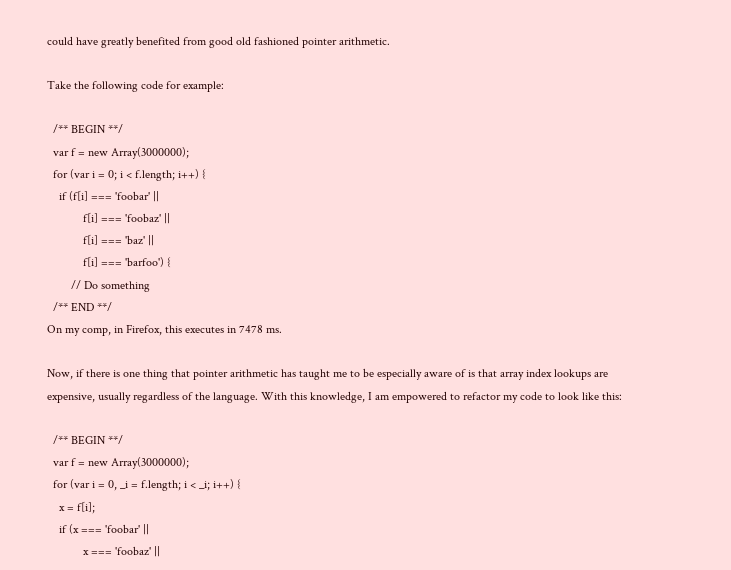could have greatly benefited from good old fashioned pointer arithmetic.

Take the following code for example:

  /** BEGIN **/
  var f = new Array(3000000);
  for (var i = 0; i < f.length; i++) {
    if (f[i] === 'foobar' ||
            f[i] === 'foobaz' ||
            f[i] === 'baz' ||
            f[i] === 'barfoo') {
        // Do something
  /** END **/
On my comp, in Firefox, this executes in 7478 ms.

Now, if there is one thing that pointer arithmetic has taught me to be especially aware of is that array index lookups are expensive, usually regardless of the language. With this knowledge, I am empowered to refactor my code to look like this:

  /** BEGIN **/
  var f = new Array(3000000);
  for (var i = 0, _i = f.length; i < _i; i++) {
    x = f[i];
    if (x === 'foobar' ||
            x === 'foobaz' ||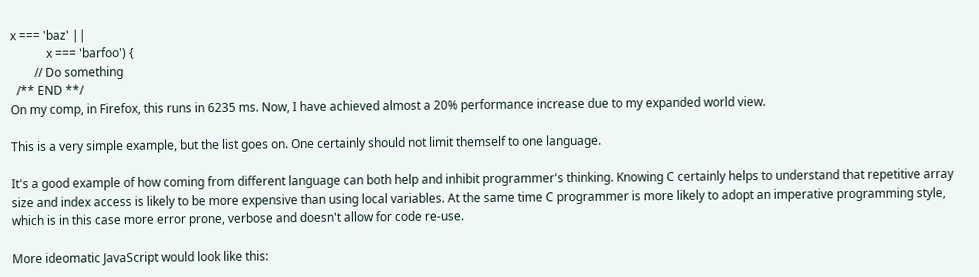x === 'baz' ||
            x === 'barfoo') {
        // Do something
  /** END **/
On my comp, in Firefox, this runs in 6235 ms. Now, I have achieved almost a 20% performance increase due to my expanded world view.

This is a very simple example, but the list goes on. One certainly should not limit themself to one language.

It's a good example of how coming from different language can both help and inhibit programmer's thinking. Knowing C certainly helps to understand that repetitive array size and index access is likely to be more expensive than using local variables. At the same time C programmer is more likely to adopt an imperative programming style, which is in this case more error prone, verbose and doesn't allow for code re-use.

More ideomatic JavaScript would look like this: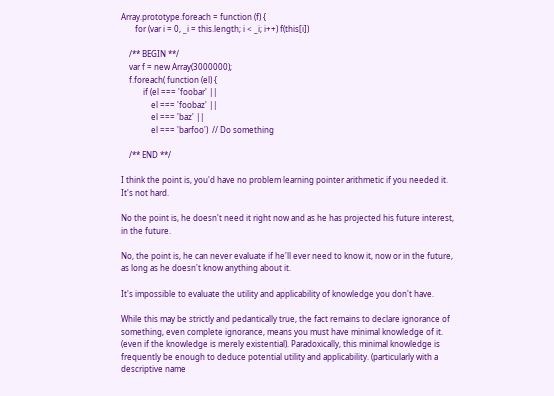Array.prototype.foreach = function (f) {
       for (var i = 0, _i = this.length; i < _i; i++) f(this[i])

    /** BEGIN **/
    var f = new Array(3000000);
    f.foreach( function (el) {
           if (el === 'foobar' ||
               el === 'foobaz' ||
               el === 'baz' ||
               el === 'barfoo')  // Do something

    /** END **/

I think the point is, you'd have no problem learning pointer arithmetic if you needed it. It's not hard.

No the point is, he doesn't need it right now and as he has projected his future interest, in the future.

No, the point is, he can never evaluate if he'll ever need to know it, now or in the future, as long as he doesn't know anything about it.

It's impossible to evaluate the utility and applicability of knowledge you don't have.

While this may be strictly and pedantically true, the fact remains to declare ignorance of something, even complete ignorance, means you must have minimal knowledge of it. (even if the knowledge is merely existential). Paradoxically, this minimal knowledge is frequently be enough to deduce potential utility and applicability. (particularly with a descriptive name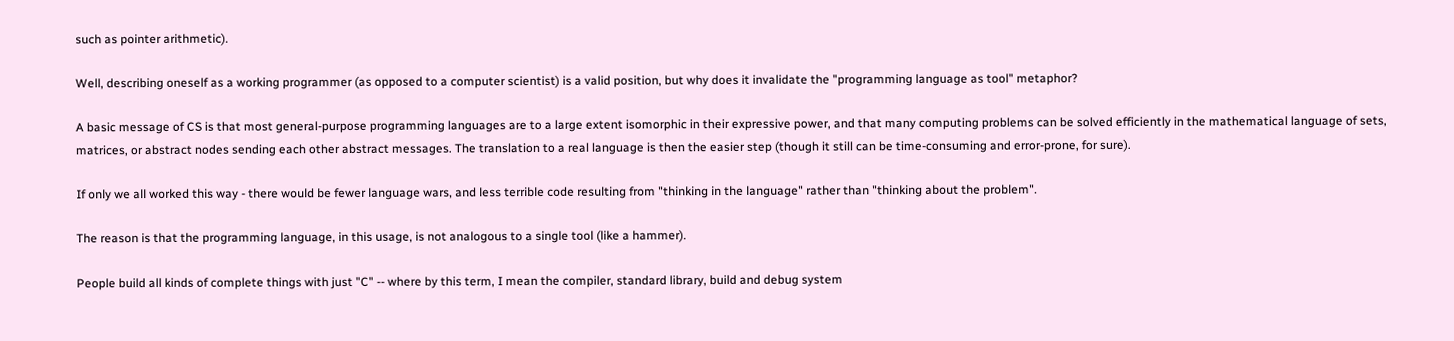such as pointer arithmetic).

Well, describing oneself as a working programmer (as opposed to a computer scientist) is a valid position, but why does it invalidate the "programming language as tool" metaphor?

A basic message of CS is that most general-purpose programming languages are to a large extent isomorphic in their expressive power, and that many computing problems can be solved efficiently in the mathematical language of sets, matrices, or abstract nodes sending each other abstract messages. The translation to a real language is then the easier step (though it still can be time-consuming and error-prone, for sure).

If only we all worked this way - there would be fewer language wars, and less terrible code resulting from "thinking in the language" rather than "thinking about the problem".

The reason is that the programming language, in this usage, is not analogous to a single tool (like a hammer).

People build all kinds of complete things with just "C" -- where by this term, I mean the compiler, standard library, build and debug system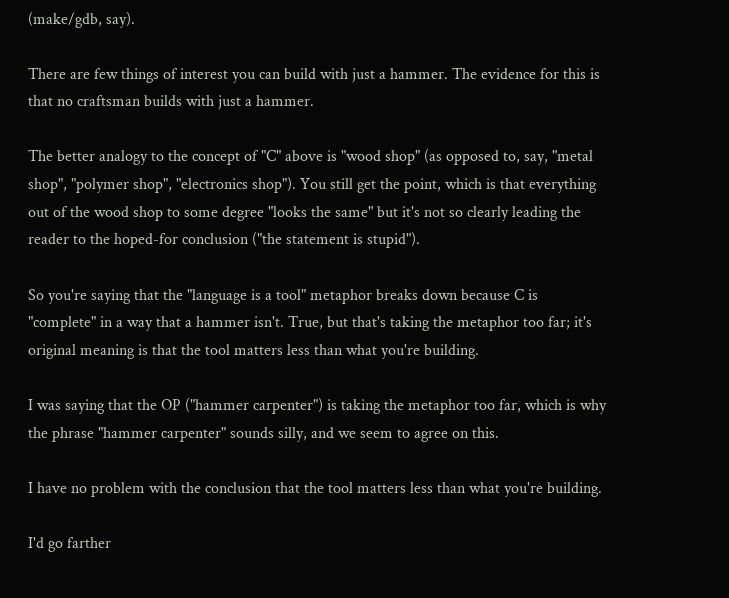(make/gdb, say).

There are few things of interest you can build with just a hammer. The evidence for this is that no craftsman builds with just a hammer.

The better analogy to the concept of "C" above is "wood shop" (as opposed to, say, "metal shop", "polymer shop", "electronics shop"). You still get the point, which is that everything out of the wood shop to some degree "looks the same" but it's not so clearly leading the reader to the hoped-for conclusion ("the statement is stupid").

So you're saying that the "language is a tool" metaphor breaks down because C is "complete" in a way that a hammer isn't. True, but that's taking the metaphor too far; it's original meaning is that the tool matters less than what you're building.

I was saying that the OP ("hammer carpenter") is taking the metaphor too far, which is why the phrase "hammer carpenter" sounds silly, and we seem to agree on this.

I have no problem with the conclusion that the tool matters less than what you're building.

I'd go farther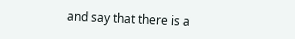and say that there is a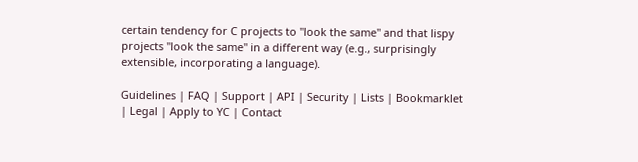certain tendency for C projects to "look the same" and that lispy projects "look the same" in a different way (e.g., surprisingly extensible, incorporating a language).

Guidelines | FAQ | Support | API | Security | Lists | Bookmarklet | Legal | Apply to YC | Contact